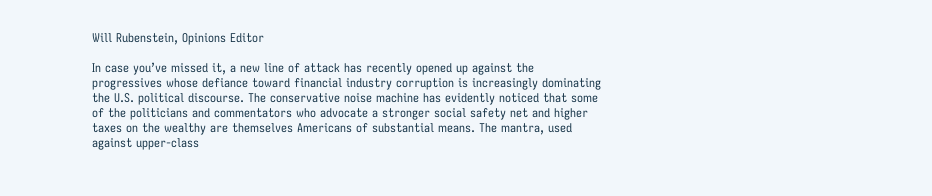Will Rubenstein, Opinions Editor

In case you’ve missed it, a new line of attack has recently opened up against the progressives whose defiance toward financial industry corruption is increasingly dominating the U.S. political discourse. The conservative noise machine has evidently noticed that some of the politicians and commentators who advocate a stronger social safety net and higher taxes on the wealthy are themselves Americans of substantial means. The mantra, used against upper-class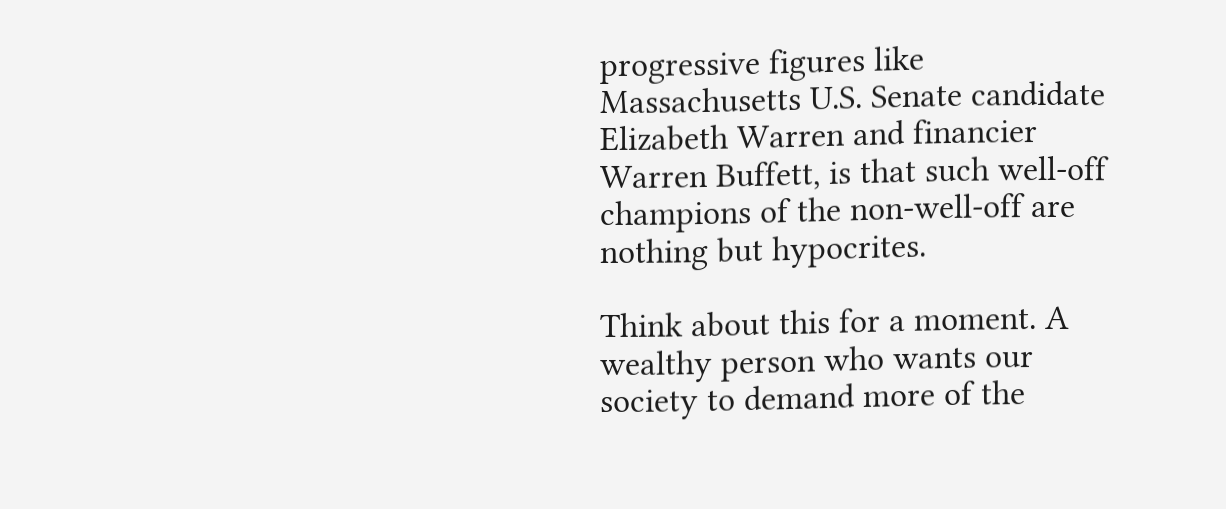progressive figures like Massachusetts U.S. Senate candidate Elizabeth Warren and financier Warren Buffett, is that such well-off champions of the non-well-off are nothing but hypocrites.

Think about this for a moment. A wealthy person who wants our society to demand more of the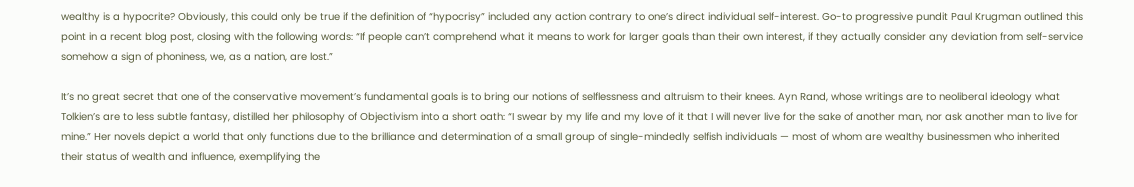wealthy is a hypocrite? Obviously, this could only be true if the definition of “hypocrisy” included any action contrary to one’s direct individual self-interest. Go-to progressive pundit Paul Krugman outlined this point in a recent blog post, closing with the following words: “If people can’t comprehend what it means to work for larger goals than their own interest, if they actually consider any deviation from self-service somehow a sign of phoniness, we, as a nation, are lost.”

It’s no great secret that one of the conservative movement’s fundamental goals is to bring our notions of selflessness and altruism to their knees. Ayn Rand, whose writings are to neoliberal ideology what Tolkien’s are to less subtle fantasy, distilled her philosophy of Objectivism into a short oath: “I swear by my life and my love of it that I will never live for the sake of another man, nor ask another man to live for mine.” Her novels depict a world that only functions due to the brilliance and determination of a small group of single-mindedly selfish individuals — most of whom are wealthy businessmen who inherited their status of wealth and influence, exemplifying the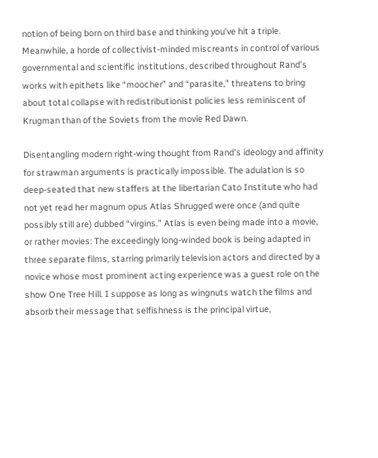notion of being born on third base and thinking you’ve hit a triple. Meanwhile, a horde of collectivist-minded miscreants in control of various governmental and scientific institutions, described throughout Rand’s works with epithets like “moocher” and “parasite,” threatens to bring about total collapse with redistributionist policies less reminiscent of Krugman than of the Soviets from the movie Red Dawn.

Disentangling modern right-wing thought from Rand’s ideology and affinity for strawman arguments is practically impossible. The adulation is so deep-seated that new staffers at the libertarian Cato Institute who had not yet read her magnum opus Atlas Shrugged were once (and quite possibly still are) dubbed “virgins.” Atlas is even being made into a movie, or rather movies: The exceedingly long-winded book is being adapted in three separate films, starring primarily television actors and directed by a novice whose most prominent acting experience was a guest role on the show One Tree Hill. I suppose as long as wingnuts watch the films and absorb their message that selfishness is the principal virtue,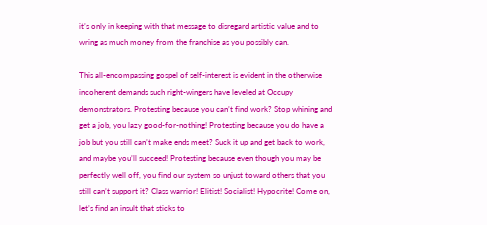it’s only in keeping with that message to disregard artistic value and to wring as much money from the franchise as you possibly can.

This all-encompassing gospel of self-interest is evident in the otherwise incoherent demands such right-wingers have leveled at Occupy demonstrators. Protesting because you can’t find work? Stop whining and get a job, you lazy good-for-nothing! Protesting because you do have a job but you still can’t make ends meet? Suck it up and get back to work, and maybe you’ll succeed! Protesting because even though you may be perfectly well off, you find our system so unjust toward others that you still can’t support it? Class warrior! Elitist! Socialist! Hypocrite! Come on, let’s find an insult that sticks to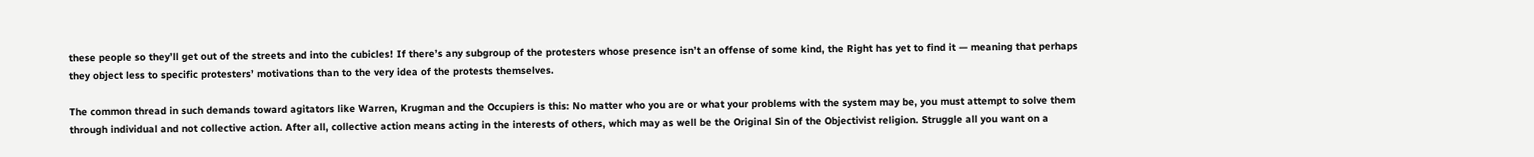these people so they’ll get out of the streets and into the cubicles! If there’s any subgroup of the protesters whose presence isn’t an offense of some kind, the Right has yet to find it — meaning that perhaps they object less to specific protesters’ motivations than to the very idea of the protests themselves.

The common thread in such demands toward agitators like Warren, Krugman and the Occupiers is this: No matter who you are or what your problems with the system may be, you must attempt to solve them through individual and not collective action. After all, collective action means acting in the interests of others, which may as well be the Original Sin of the Objectivist religion. Struggle all you want on a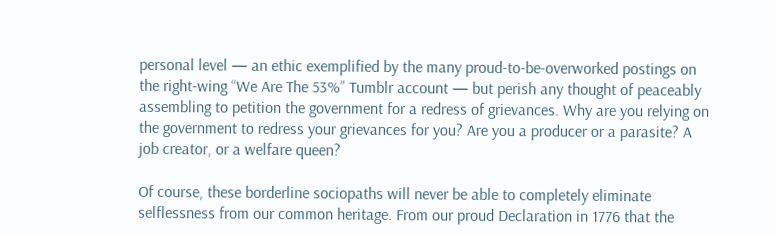personal level — an ethic exemplified by the many proud-to-be-overworked postings on the right-wing “We Are The 53%” Tumblr account — but perish any thought of peaceably assembling to petition the government for a redress of grievances. Why are you relying on the government to redress your grievances for you? Are you a producer or a parasite? A job creator, or a welfare queen?

Of course, these borderline sociopaths will never be able to completely eliminate selflessness from our common heritage. From our proud Declaration in 1776 that the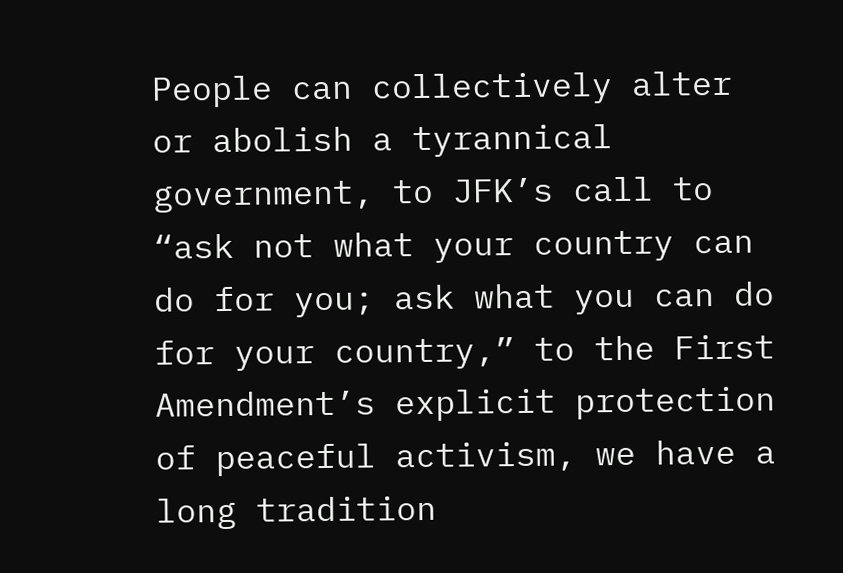People can collectively alter or abolish a tyrannical government, to JFK’s call to “ask not what your country can do for you; ask what you can do for your country,” to the First Amendment’s explicit protection of peaceful activism, we have a long tradition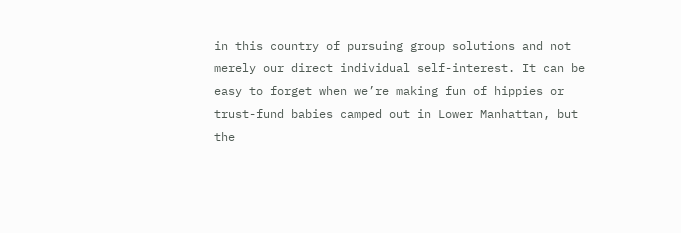in this country of pursuing group solutions and not merely our direct individual self-interest. It can be easy to forget when we’re making fun of hippies or trust-fund babies camped out in Lower Manhattan, but the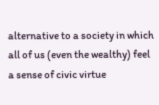alternative to a society in which all of us (even the wealthy) feel a sense of civic virtue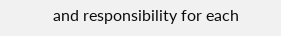and responsibility for each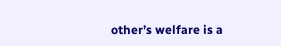other’s welfare is a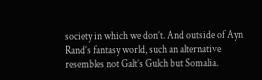society in which we don’t. And outside of Ayn Rand’s fantasy world, such an alternative resembles not Galt’s Gulch but Somalia.